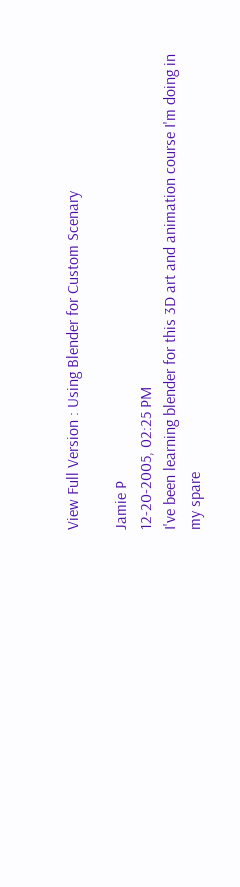View Full Version : Using Blender for Custom Scenary

Jamie P
12-20-2005, 02:25 PM
I've been learning blender for this 3D art and animation course I'm doing in my spare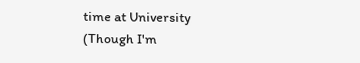time at University (Though I'm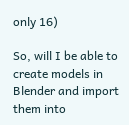only 16)

So, will I be able to create models in Blender and import them into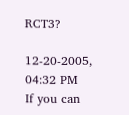RCT3?

12-20-2005, 04:32 PM
If you can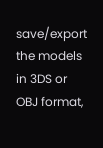save/export the models in 3DS or OBJ format,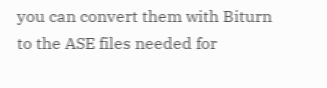you can convert them with Biturn to the ASE files needed for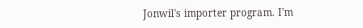Jonwil's importer program. I'm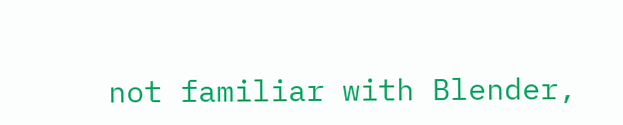not familiar with Blender,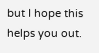but I hope this helps you out.